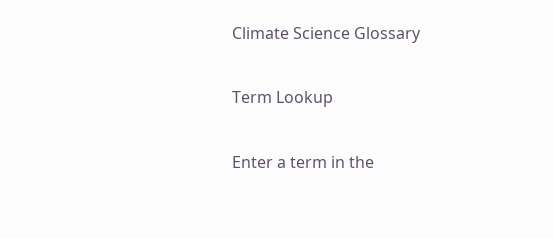Climate Science Glossary

Term Lookup

Enter a term in the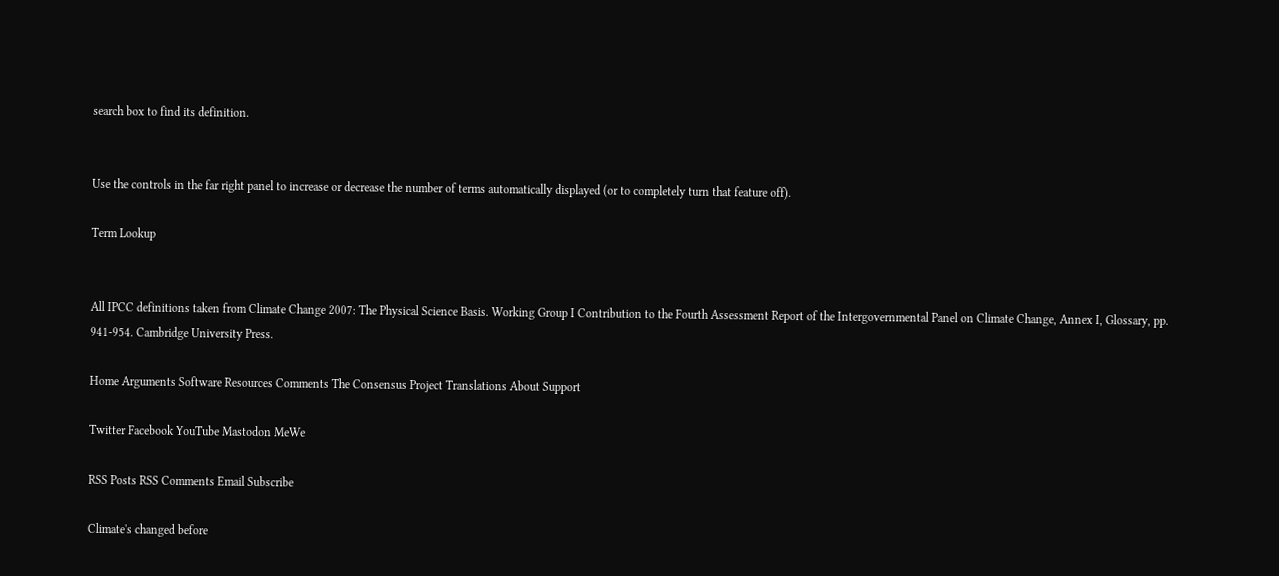search box to find its definition.


Use the controls in the far right panel to increase or decrease the number of terms automatically displayed (or to completely turn that feature off).

Term Lookup


All IPCC definitions taken from Climate Change 2007: The Physical Science Basis. Working Group I Contribution to the Fourth Assessment Report of the Intergovernmental Panel on Climate Change, Annex I, Glossary, pp. 941-954. Cambridge University Press.

Home Arguments Software Resources Comments The Consensus Project Translations About Support

Twitter Facebook YouTube Mastodon MeWe

RSS Posts RSS Comments Email Subscribe

Climate's changed before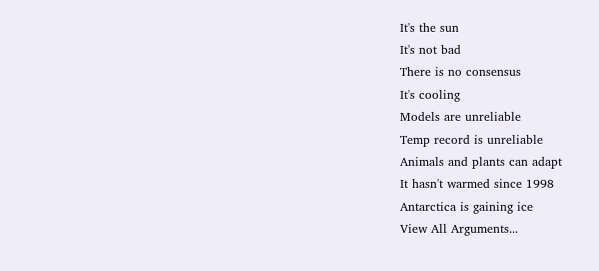It's the sun
It's not bad
There is no consensus
It's cooling
Models are unreliable
Temp record is unreliable
Animals and plants can adapt
It hasn't warmed since 1998
Antarctica is gaining ice
View All Arguments...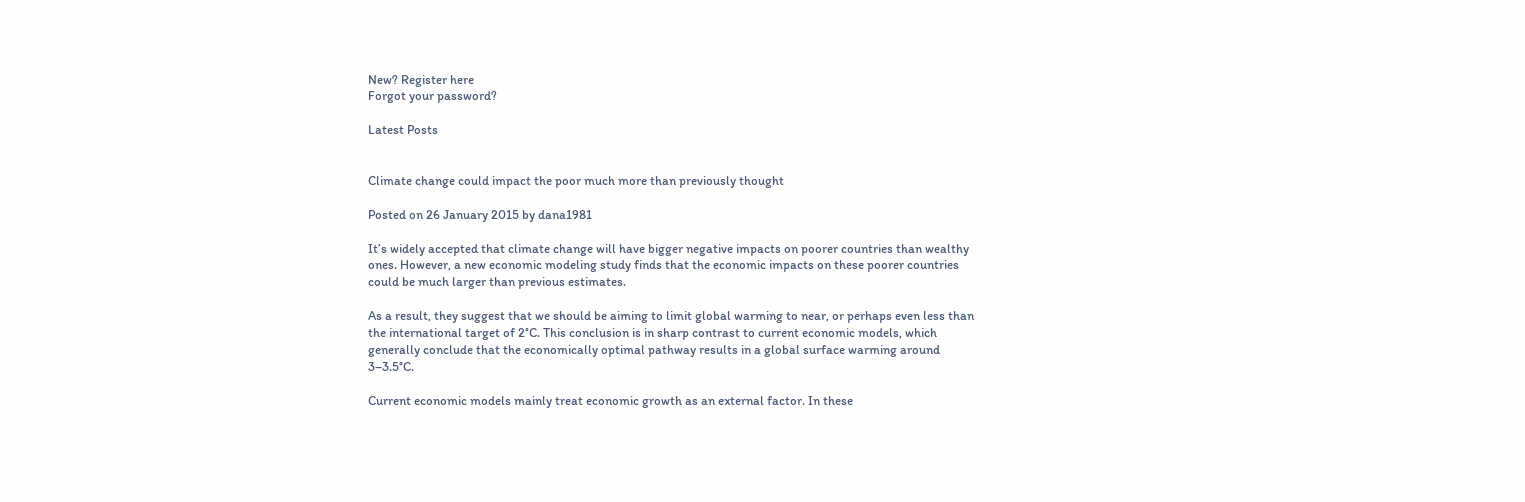New? Register here
Forgot your password?

Latest Posts


Climate change could impact the poor much more than previously thought

Posted on 26 January 2015 by dana1981

It’s widely accepted that climate change will have bigger negative impacts on poorer countries than wealthy ones. However, a new economic modeling study finds that the economic impacts on these poorer countries could be much larger than previous estimates.

As a result, they suggest that we should be aiming to limit global warming to near, or perhaps even less than the international target of 2°C. This conclusion is in sharp contrast to current economic models, which generally conclude that the economically optimal pathway results in a global surface warming around 3–3.5°C.

Current economic models mainly treat economic growth as an external factor. In these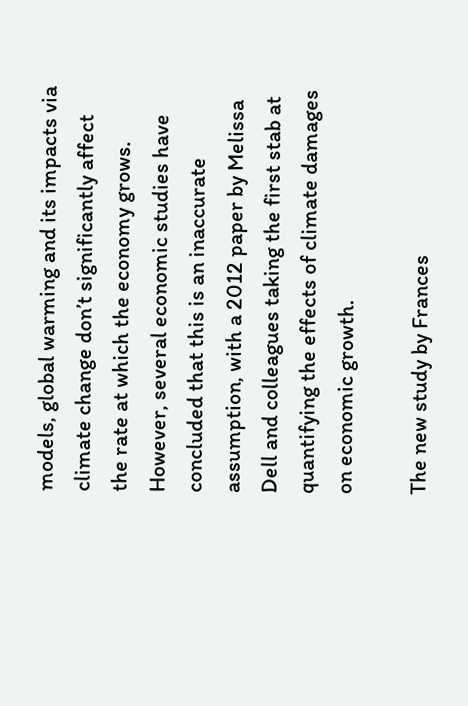models, global warming and its impacts via climate change don’t significantly affect the rate at which the economy grows. However, several economic studies have concluded that this is an inaccurate assumption, with a 2012 paper by Melissa Dell and colleagues taking the first stab at quantifying the effects of climate damages on economic growth.

The new study by Frances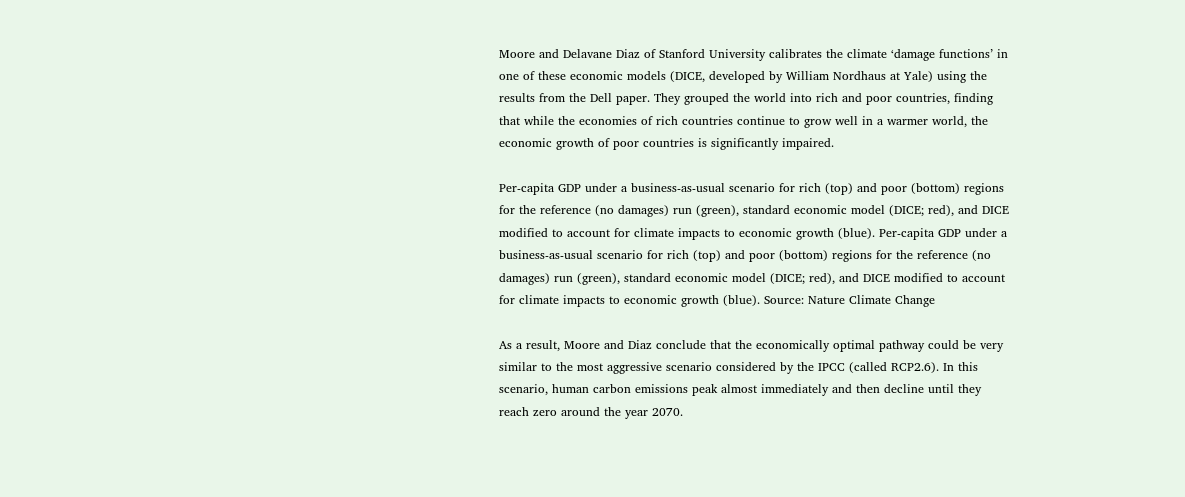Moore and Delavane Diaz of Stanford University calibrates the climate ‘damage functions’ in one of these economic models (DICE, developed by William Nordhaus at Yale) using the results from the Dell paper. They grouped the world into rich and poor countries, finding that while the economies of rich countries continue to grow well in a warmer world, the economic growth of poor countries is significantly impaired.

Per-capita GDP under a business-as-usual scenario for rich (top) and poor (bottom) regions for the reference (no damages) run (green), standard economic model (DICE; red), and DICE modified to account for climate impacts to economic growth (blue). Per-capita GDP under a business-as-usual scenario for rich (top) and poor (bottom) regions for the reference (no damages) run (green), standard economic model (DICE; red), and DICE modified to account for climate impacts to economic growth (blue). Source: Nature Climate Change

As a result, Moore and Diaz conclude that the economically optimal pathway could be very similar to the most aggressive scenario considered by the IPCC (called RCP2.6). In this scenario, human carbon emissions peak almost immediately and then decline until they reach zero around the year 2070.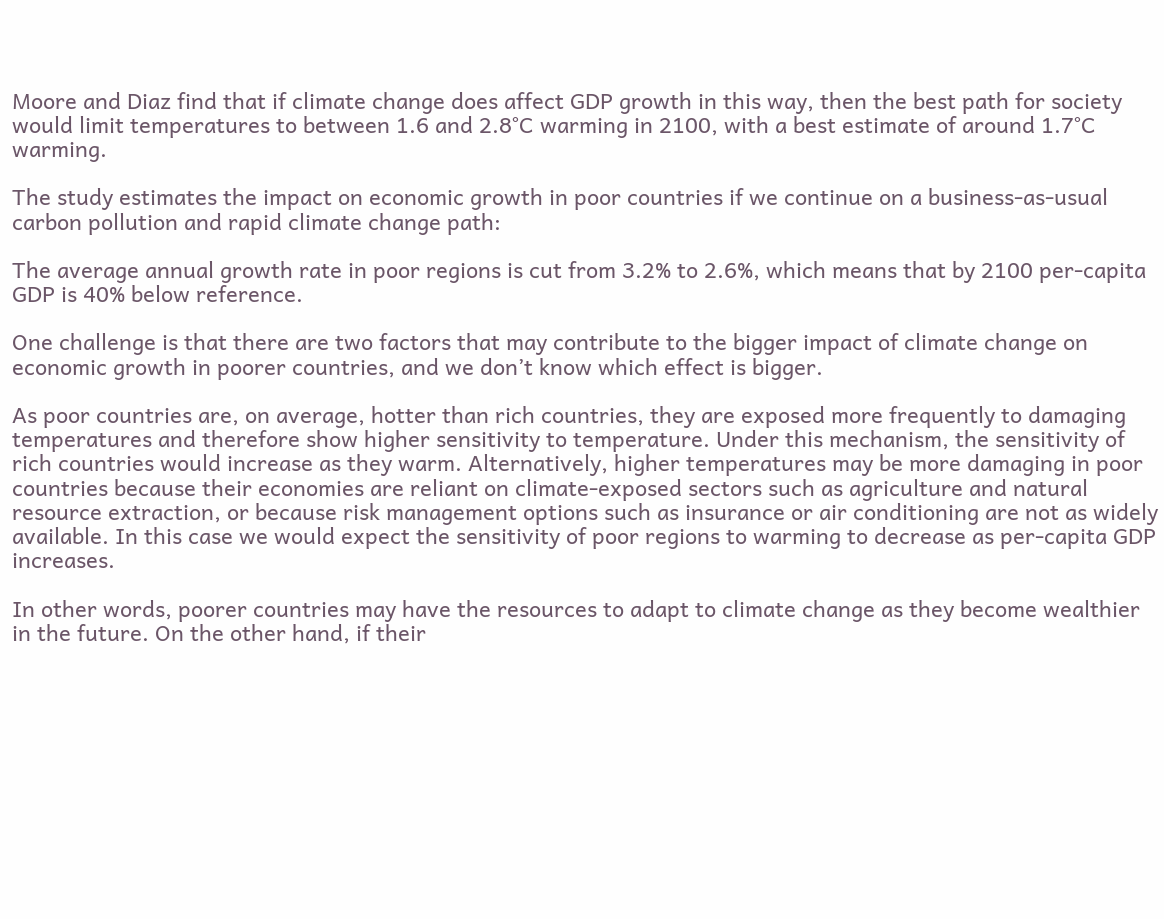Moore and Diaz find that if climate change does affect GDP growth in this way, then the best path for society would limit temperatures to between 1.6 and 2.8°C warming in 2100, with a best estimate of around 1.7°C warming.

The study estimates the impact on economic growth in poor countries if we continue on a business-as-usual carbon pollution and rapid climate change path:

The average annual growth rate in poor regions is cut from 3.2% to 2.6%, which means that by 2100 per-capita GDP is 40% below reference.

One challenge is that there are two factors that may contribute to the bigger impact of climate change on economic growth in poorer countries, and we don’t know which effect is bigger.

As poor countries are, on average, hotter than rich countries, they are exposed more frequently to damaging temperatures and therefore show higher sensitivity to temperature. Under this mechanism, the sensitivity of rich countries would increase as they warm. Alternatively, higher temperatures may be more damaging in poor countries because their economies are reliant on climate-exposed sectors such as agriculture and natural resource extraction, or because risk management options such as insurance or air conditioning are not as widely available. In this case we would expect the sensitivity of poor regions to warming to decrease as per-capita GDP increases.

In other words, poorer countries may have the resources to adapt to climate change as they become wealthier in the future. On the other hand, if their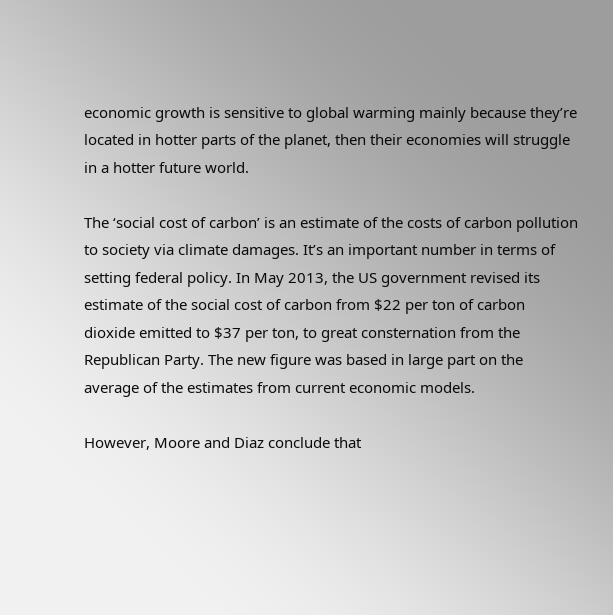economic growth is sensitive to global warming mainly because they’re located in hotter parts of the planet, then their economies will struggle in a hotter future world.

The ‘social cost of carbon’ is an estimate of the costs of carbon pollution to society via climate damages. It’s an important number in terms of setting federal policy. In May 2013, the US government revised its estimate of the social cost of carbon from $22 per ton of carbon dioxide emitted to $37 per ton, to great consternation from the Republican Party. The new figure was based in large part on the average of the estimates from current economic models.

However, Moore and Diaz conclude that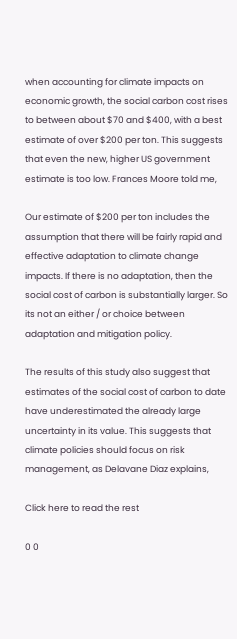when accounting for climate impacts on economic growth, the social carbon cost rises to between about $70 and $400, with a best estimate of over $200 per ton. This suggests that even the new, higher US government estimate is too low. Frances Moore told me,

Our estimate of $200 per ton includes the assumption that there will be fairly rapid and effective adaptation to climate change impacts. If there is no adaptation, then the social cost of carbon is substantially larger. So its not an either / or choice between adaptation and mitigation policy.

The results of this study also suggest that estimates of the social cost of carbon to date have underestimated the already large uncertainty in its value. This suggests that climate policies should focus on risk management, as Delavane Diaz explains,

Click here to read the rest

0 0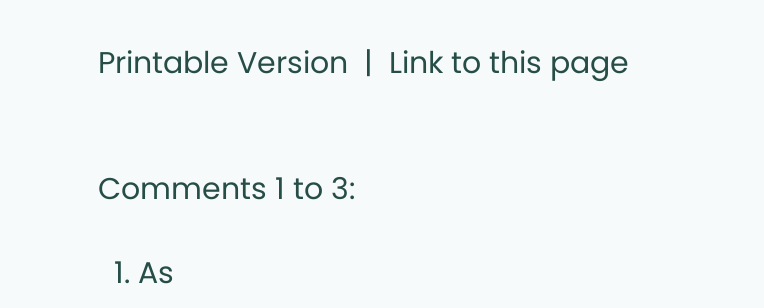Printable Version  |  Link to this page


Comments 1 to 3:

  1. As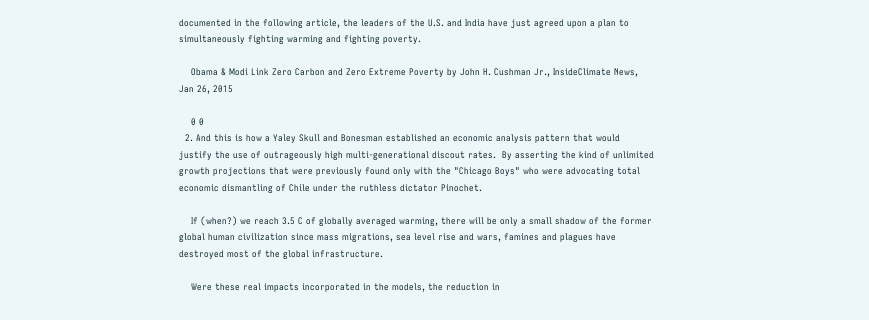documented in the following article, the leaders of the U.S. and India have just agreed upon a plan to simultaneously fighting warming and fighting poverty.

    Obama & Modi Link Zero Carbon and Zero Extreme Poverty by John H. Cushman Jr., InsideClimate News, Jan 26, 2015

    0 0
  2. And this is how a Yaley Skull and Bonesman established an economic analysis pattern that would justify the use of outrageously high multi-generational discout rates.  By asserting the kind of unlimited growth projections that were previously found only with the "Chicago Boys" who were advocating total economic dismantling of Chile under the ruthless dictator Pinochet.

    If (when?) we reach 3.5 C of globally averaged warming, there will be only a small shadow of the former global human civilization since mass migrations, sea level rise and wars, famines and plagues have destroyed most of the global infrastructure.

    Were these real impacts incorporated in the models, the reduction in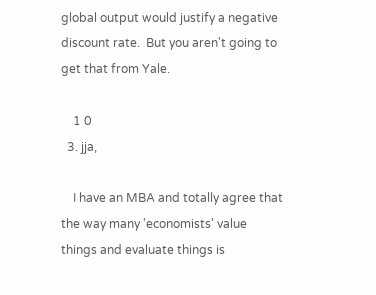global output would justify a negative discount rate.  But you aren't going to get that from Yale.

    1 0
  3. jja,

    I have an MBA and totally agree that the way many 'economists' value things and evaluate things is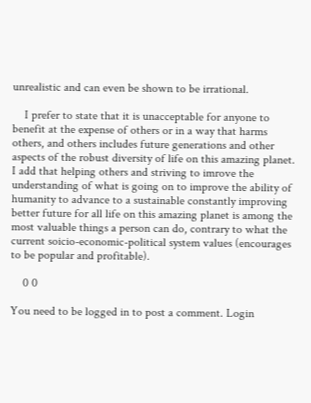unrealistic and can even be shown to be irrational.

    I prefer to state that it is unacceptable for anyone to benefit at the expense of others or in a way that harms others, and others includes future generations and other aspects of the robust diversity of life on this amazing planet. I add that helping others and striving to imrove the understanding of what is going on to improve the ability of humanity to advance to a sustainable constantly improving better future for all life on this amazing planet is among the most valuable things a person can do, contrary to what the current soicio-economic-political system values (encourages to be popular and profitable).

    0 0

You need to be logged in to post a comment. Login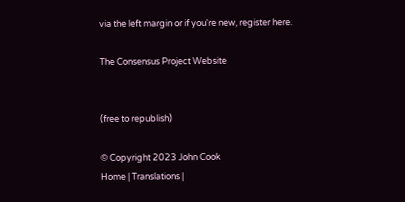via the left margin or if you're new, register here.

The Consensus Project Website


(free to republish)

© Copyright 2023 John Cook
Home | Translations |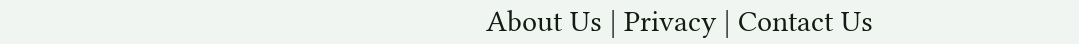About Us | Privacy | Contact Us